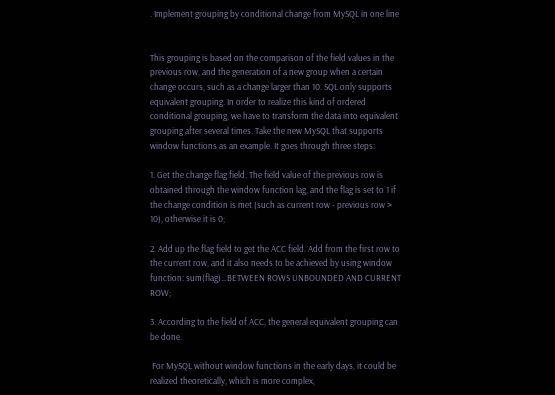. Implement grouping by conditional change from MySQL in one line


This grouping is based on the comparison of the field values in the previous row, and the generation of a new group when a certain change occurs, such as a change larger than 10. SQL only supports equivalent grouping. In order to realize this kind of ordered conditional grouping, we have to transform the data into equivalent grouping after several times. Take the new MySQL that supports window functions as an example. It goes through three steps:

1. Get the change flag field. The field value of the previous row is obtained through the window function lag, and the flag is set to 1 if the change condition is met (such as current row - previous row > 10), otherwise it is 0;

2. Add up the flag field to get the ACC field. Add from the first row to the current row, and it also needs to be achieved by using window function: sum(flag)…BETWEEN ROWS UNBOUNDED AND CURRENT ROW;

3. According to the field of ACC, the general equivalent grouping can be done.

 For MySQL without window functions in the early days, it could be realized theoretically, which is more complex,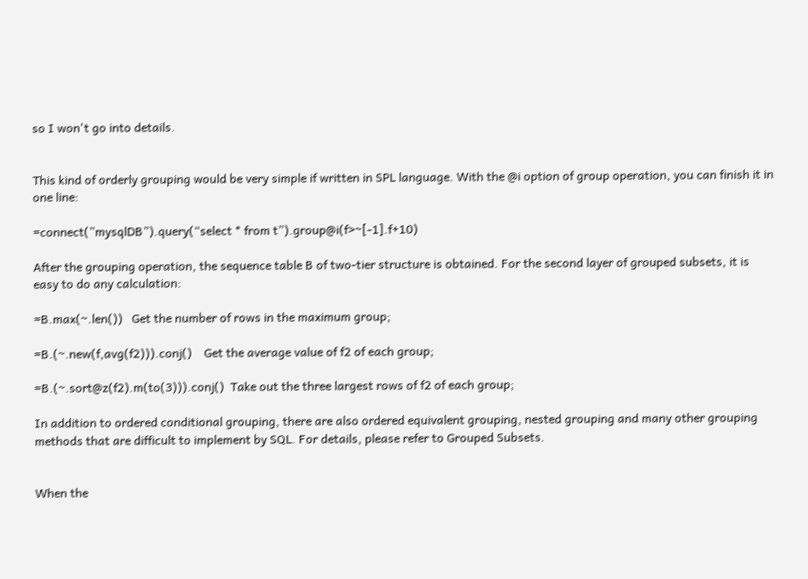so I won't go into details.


This kind of orderly grouping would be very simple if written in SPL language. With the @i option of group operation, you can finish it in one line:

=connect(”mysqlDB”).query(“select * from t”).group@i(f>~[-1].f+10)

After the grouping operation, the sequence table B of two-tier structure is obtained. For the second layer of grouped subsets, it is easy to do any calculation:

=B.max(~.len())   Get the number of rows in the maximum group;

=B.(~.new(f,avg(f2))).conj()    Get the average value of f2 of each group;

=B.(~.sort@z(f2).m(to(3))).conj()  Take out the three largest rows of f2 of each group;

In addition to ordered conditional grouping, there are also ordered equivalent grouping, nested grouping and many other grouping methods that are difficult to implement by SQL. For details, please refer to Grouped Subsets.


When the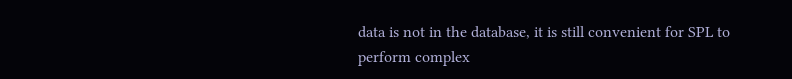data is not in the database, it is still convenient for SPL to perform complex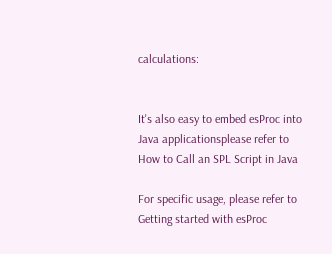calculations:


It's also easy to embed esProc into Java applicationsplease refer to How to Call an SPL Script in Java

For specific usage, please refer to  Getting started with esProc